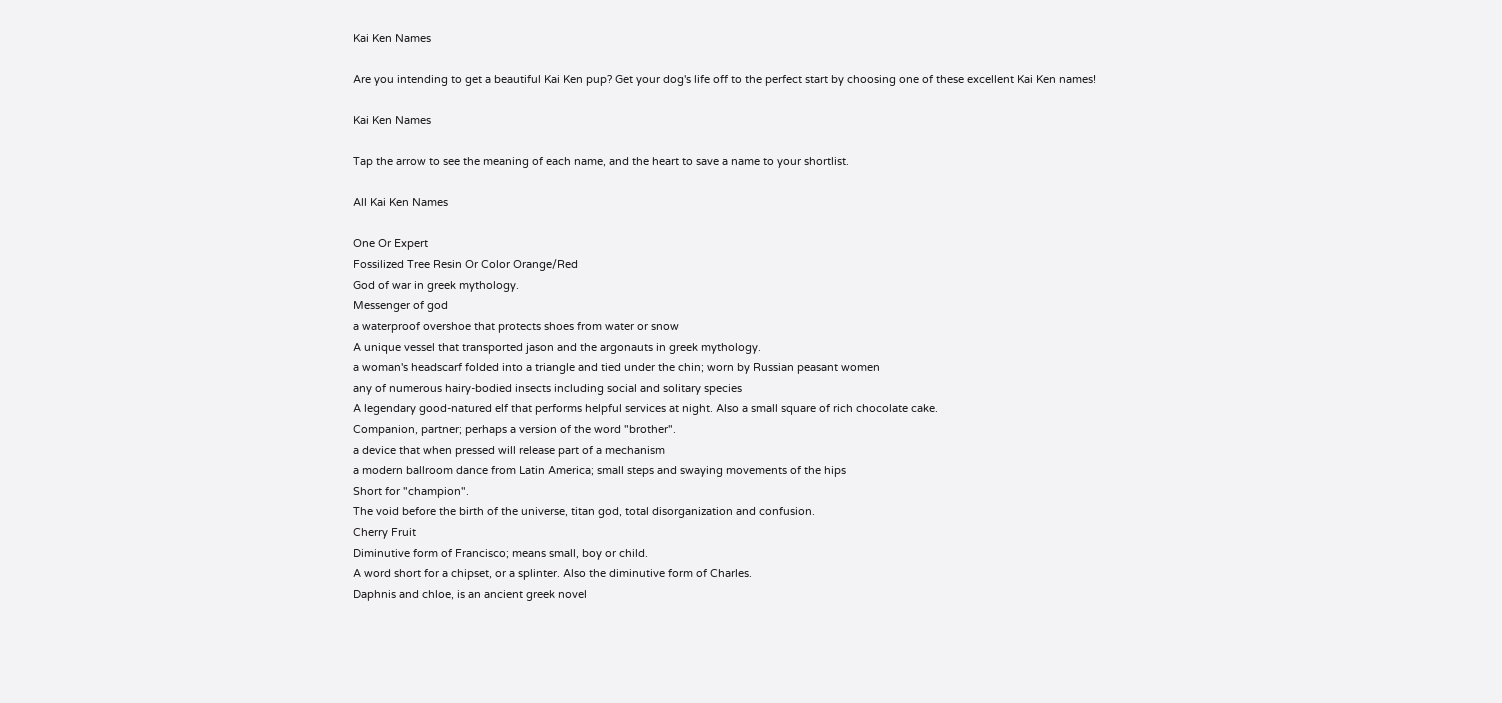Kai Ken Names

Are you intending to get a beautiful Kai Ken pup? Get your dog's life off to the perfect start by choosing one of these excellent Kai Ken names!

Kai Ken Names

Tap the arrow to see the meaning of each name, and the heart to save a name to your shortlist.

All Kai Ken Names

One Or Expert
Fossilized Tree Resin Or Color Orange/Red
God of war in greek mythology.
Messenger of god
a waterproof overshoe that protects shoes from water or snow
A unique vessel that transported jason and the argonauts in greek mythology.
a woman's headscarf folded into a triangle and tied under the chin; worn by Russian peasant women
any of numerous hairy-bodied insects including social and solitary species
A legendary good-natured elf that performs helpful services at night. Also a small square of rich chocolate cake.
Companion, partner; perhaps a version of the word "brother".
a device that when pressed will release part of a mechanism
a modern ballroom dance from Latin America; small steps and swaying movements of the hips
Short for "champion".
The void before the birth of the universe, titan god, total disorganization and confusion.
Cherry Fruit
Diminutive form of Francisco; means small, boy or child.
A word short for a chipset, or a splinter. Also the diminutive form of Charles.
Daphnis and chloe, is an ancient greek novel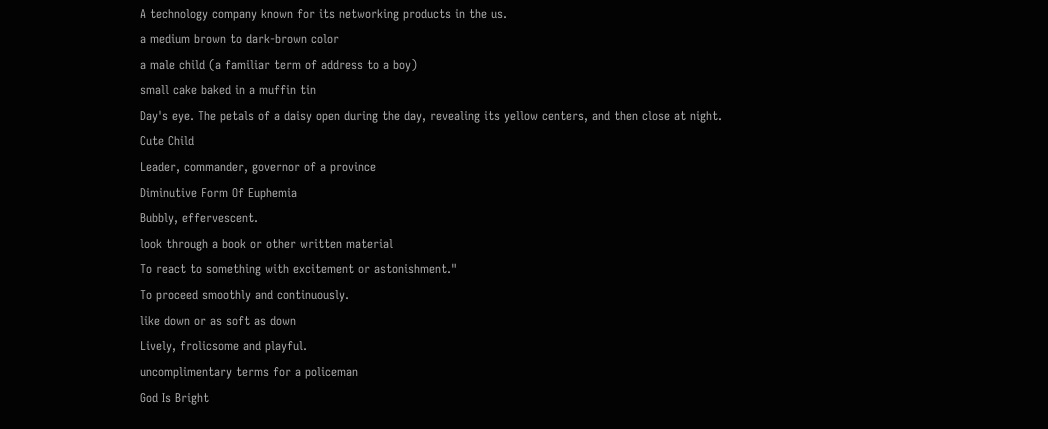A technology company known for its networking products in the us.
a medium brown to dark-brown color
a male child (a familiar term of address to a boy)
small cake baked in a muffin tin
Day's eye. The petals of a daisy open during the day, revealing its yellow centers, and then close at night.
Cute Child
Leader, commander, governor of a province
Diminutive Form Of Euphemia
Bubbly, effervescent.
look through a book or other written material
To react to something with excitement or astonishment."
To proceed smoothly and continuously.
like down or as soft as down
Lively, frolicsome and playful.
uncomplimentary terms for a policeman
God Is Bright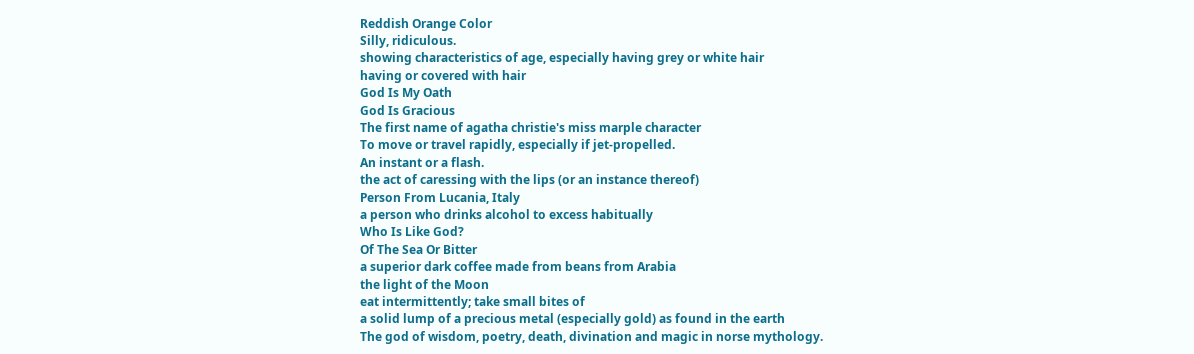Reddish Orange Color
Silly, ridiculous.
showing characteristics of age, especially having grey or white hair
having or covered with hair
God Is My Oath
God Is Gracious
The first name of agatha christie's miss marple character
To move or travel rapidly, especially if jet-propelled.
An instant or a flash.
the act of caressing with the lips (or an instance thereof)
Person From Lucania, Italy
a person who drinks alcohol to excess habitually
Who Is Like God?
Of The Sea Or Bitter
a superior dark coffee made from beans from Arabia
the light of the Moon
eat intermittently; take small bites of
a solid lump of a precious metal (especially gold) as found in the earth
The god of wisdom, poetry, death, divination and magic in norse mythology.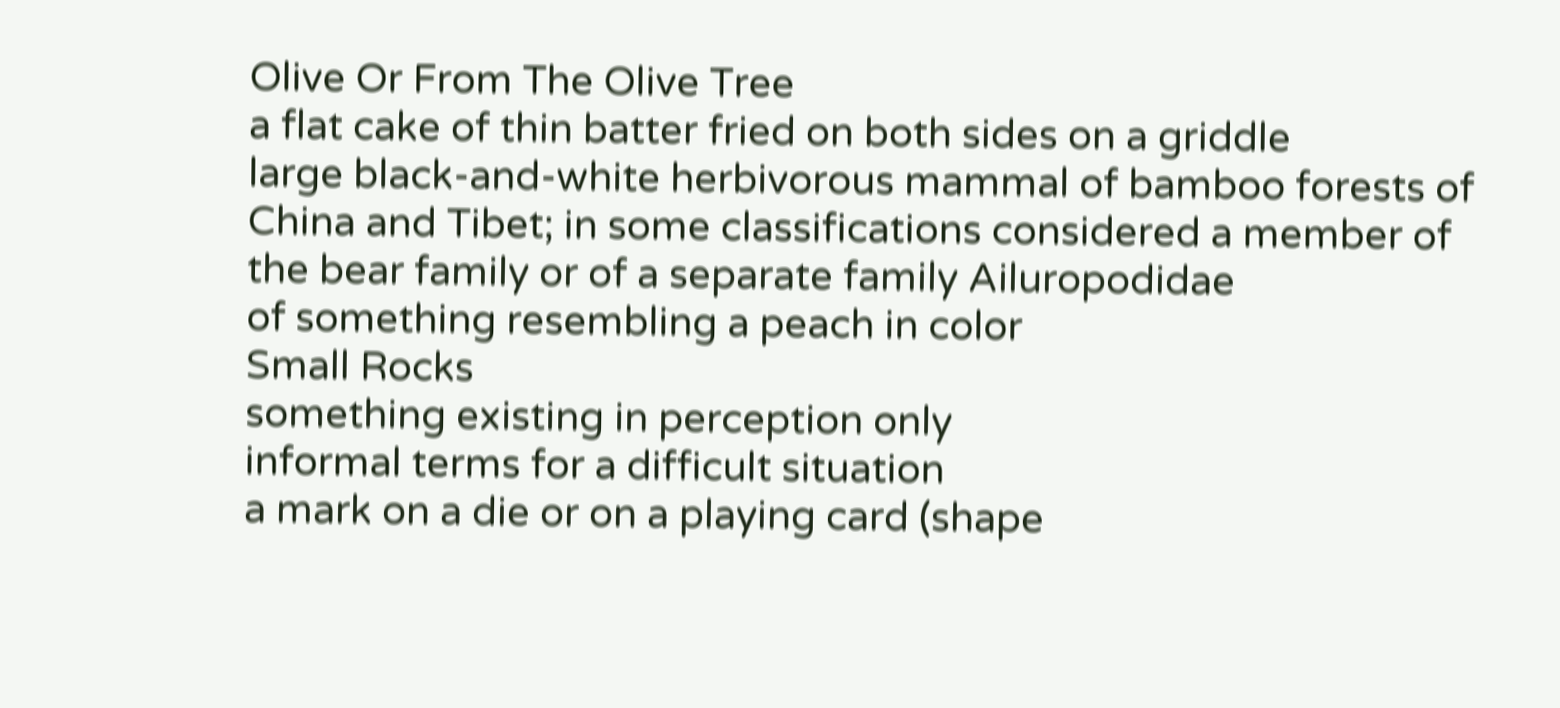Olive Or From The Olive Tree
a flat cake of thin batter fried on both sides on a griddle
large black-and-white herbivorous mammal of bamboo forests of China and Tibet; in some classifications considered a member of the bear family or of a separate family Ailuropodidae
of something resembling a peach in color
Small Rocks
something existing in perception only
informal terms for a difficult situation
a mark on a die or on a playing card (shape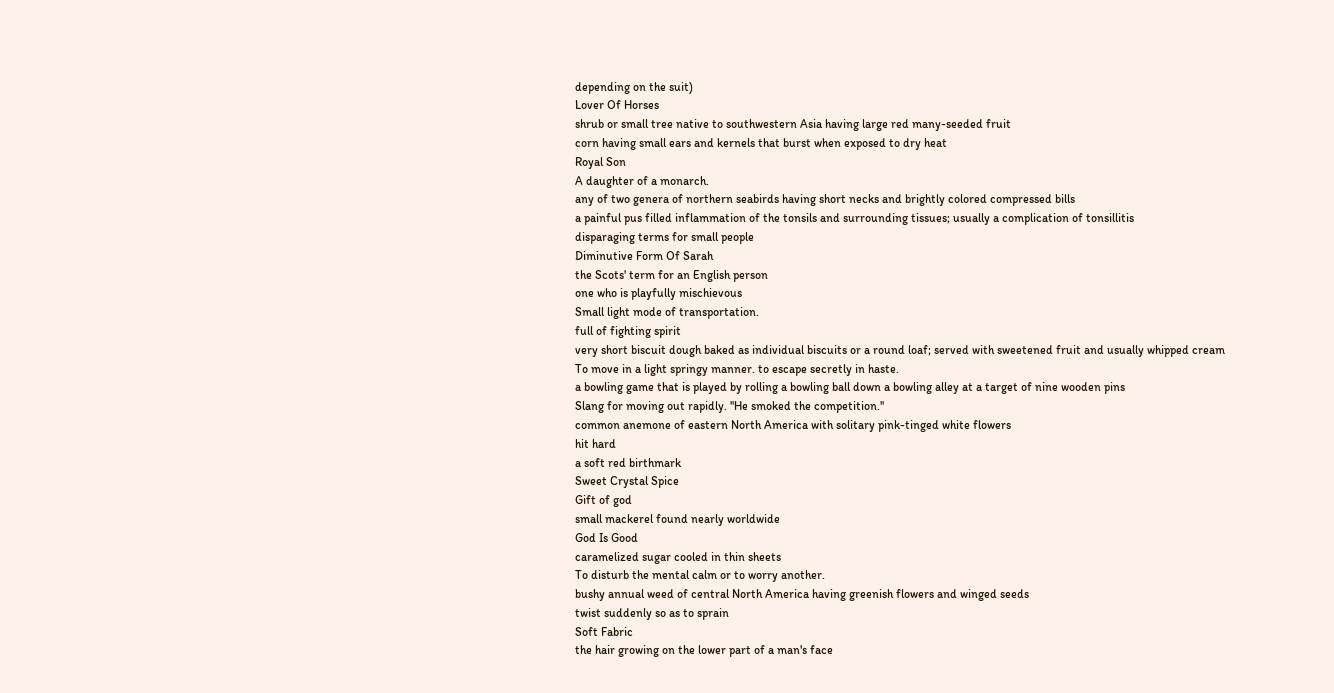depending on the suit)
Lover Of Horses
shrub or small tree native to southwestern Asia having large red many-seeded fruit
corn having small ears and kernels that burst when exposed to dry heat
Royal Son
A daughter of a monarch.
any of two genera of northern seabirds having short necks and brightly colored compressed bills
a painful pus filled inflammation of the tonsils and surrounding tissues; usually a complication of tonsillitis
disparaging terms for small people
Diminutive Form Of Sarah
the Scots' term for an English person
one who is playfully mischievous
Small light mode of transportation.
full of fighting spirit
very short biscuit dough baked as individual biscuits or a round loaf; served with sweetened fruit and usually whipped cream
To move in a light springy manner. to escape secretly in haste.
a bowling game that is played by rolling a bowling ball down a bowling alley at a target of nine wooden pins
Slang for moving out rapidly. ''He smoked the competition.''
common anemone of eastern North America with solitary pink-tinged white flowers
hit hard
a soft red birthmark
Sweet Crystal Spice
Gift of god
small mackerel found nearly worldwide
God Is Good
caramelized sugar cooled in thin sheets
To disturb the mental calm or to worry another.
bushy annual weed of central North America having greenish flowers and winged seeds
twist suddenly so as to sprain
Soft Fabric
the hair growing on the lower part of a man's face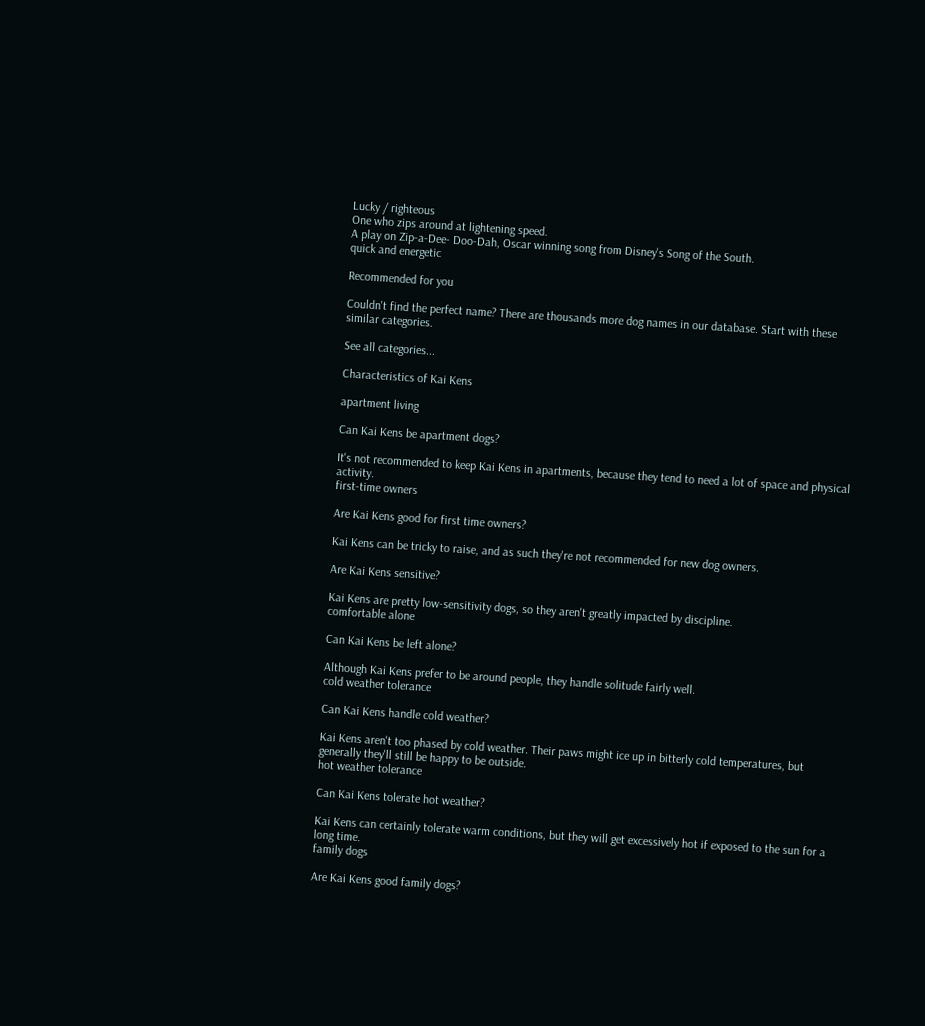Lucky / righteous
One who zips around at lightening speed.
A play on Zip-a-Dee- Doo-Dah, Oscar winning song from Disney's Song of the South.
quick and energetic

Recommended for you

Couldn't find the perfect name? There are thousands more dog names in our database. Start with these similar categories.

See all categories...

Characteristics of Kai Kens

apartment living

Can Kai Kens be apartment dogs?

It's not recommended to keep Kai Kens in apartments, because they tend to need a lot of space and physical activity.
first-time owners

Are Kai Kens good for first time owners?

Kai Kens can be tricky to raise, and as such they're not recommended for new dog owners.

Are Kai Kens sensitive?

Kai Kens are pretty low-sensitivity dogs, so they aren't greatly impacted by discipline.
comfortable alone

Can Kai Kens be left alone?

Although Kai Kens prefer to be around people, they handle solitude fairly well.
cold weather tolerance

Can Kai Kens handle cold weather?

Kai Kens aren't too phased by cold weather. Their paws might ice up in bitterly cold temperatures, but generally they'll still be happy to be outside.
hot weather tolerance

Can Kai Kens tolerate hot weather?

Kai Kens can certainly tolerate warm conditions, but they will get excessively hot if exposed to the sun for a long time.
family dogs

Are Kai Kens good family dogs?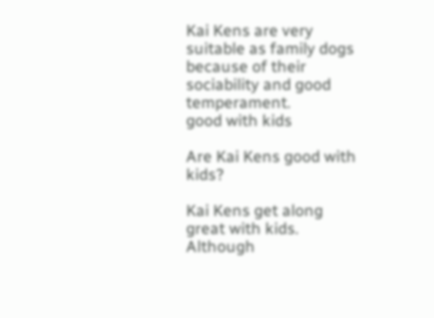Kai Kens are very suitable as family dogs because of their sociability and good temperament.
good with kids

Are Kai Kens good with kids?

Kai Kens get along great with kids. Although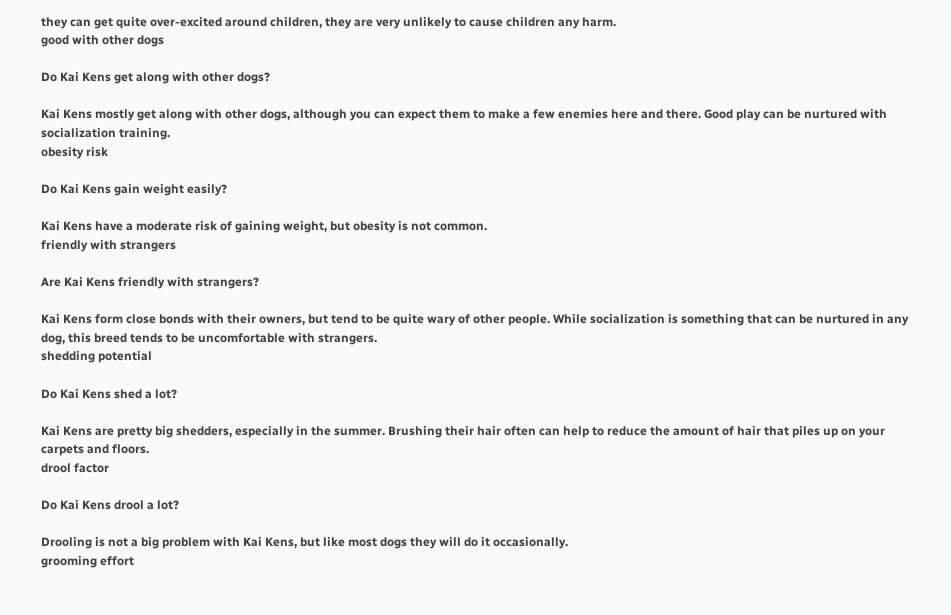they can get quite over-excited around children, they are very unlikely to cause children any harm.
good with other dogs

Do Kai Kens get along with other dogs?

Kai Kens mostly get along with other dogs, although you can expect them to make a few enemies here and there. Good play can be nurtured with socialization training.
obesity risk

Do Kai Kens gain weight easily?

Kai Kens have a moderate risk of gaining weight, but obesity is not common.
friendly with strangers

Are Kai Kens friendly with strangers?

Kai Kens form close bonds with their owners, but tend to be quite wary of other people. While socialization is something that can be nurtured in any dog, this breed tends to be uncomfortable with strangers.
shedding potential

Do Kai Kens shed a lot?

Kai Kens are pretty big shedders, especially in the summer. Brushing their hair often can help to reduce the amount of hair that piles up on your carpets and floors.
drool factor

Do Kai Kens drool a lot?

Drooling is not a big problem with Kai Kens, but like most dogs they will do it occasionally.
grooming effort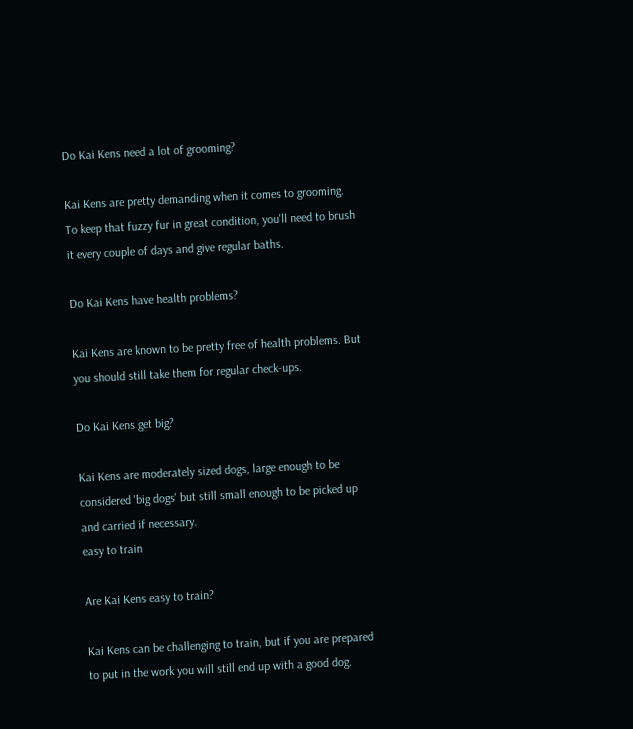Do Kai Kens need a lot of grooming?

Kai Kens are pretty demanding when it comes to grooming. To keep that fuzzy fur in great condition, you'll need to brush it every couple of days and give regular baths.

Do Kai Kens have health problems?

Kai Kens are known to be pretty free of health problems. But you should still take them for regular check-ups.

Do Kai Kens get big?

Kai Kens are moderately sized dogs, large enough to be considered 'big dogs' but still small enough to be picked up and carried if necessary.
easy to train

Are Kai Kens easy to train?

Kai Kens can be challenging to train, but if you are prepared to put in the work you will still end up with a good dog.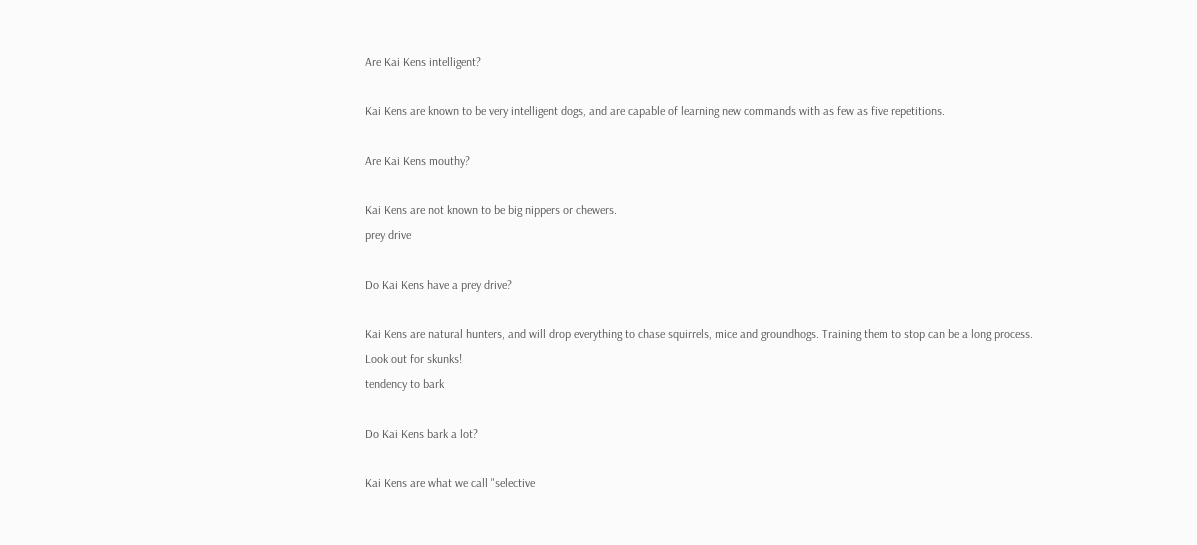Are Kai Kens intelligent?

Kai Kens are known to be very intelligent dogs, and are capable of learning new commands with as few as five repetitions.

Are Kai Kens mouthy?

Kai Kens are not known to be big nippers or chewers.
prey drive

Do Kai Kens have a prey drive?

Kai Kens are natural hunters, and will drop everything to chase squirrels, mice and groundhogs. Training them to stop can be a long process. Look out for skunks!
tendency to bark

Do Kai Kens bark a lot?

Kai Kens are what we call "selective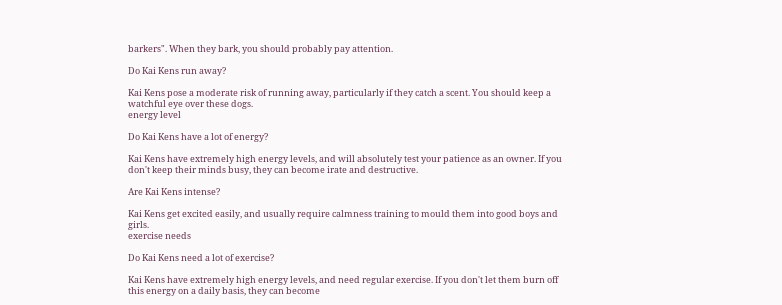barkers". When they bark, you should probably pay attention.

Do Kai Kens run away?

Kai Kens pose a moderate risk of running away, particularly if they catch a scent. You should keep a watchful eye over these dogs.
energy level

Do Kai Kens have a lot of energy?

Kai Kens have extremely high energy levels, and will absolutely test your patience as an owner. If you don't keep their minds busy, they can become irate and destructive.

Are Kai Kens intense?

Kai Kens get excited easily, and usually require calmness training to mould them into good boys and girls.
exercise needs

Do Kai Kens need a lot of exercise?

Kai Kens have extremely high energy levels, and need regular exercise. If you don't let them burn off this energy on a daily basis, they can become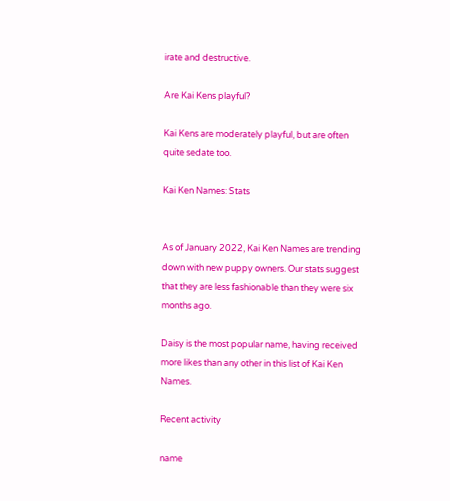irate and destructive.

Are Kai Kens playful?

Kai Kens are moderately playful, but are often quite sedate too.

Kai Ken Names: Stats


As of January 2022, Kai Ken Names are trending down with new puppy owners. Our stats suggest that they are less fashionable than they were six months ago.

Daisy is the most popular name, having received more likes than any other in this list of Kai Ken Names.

Recent activity

name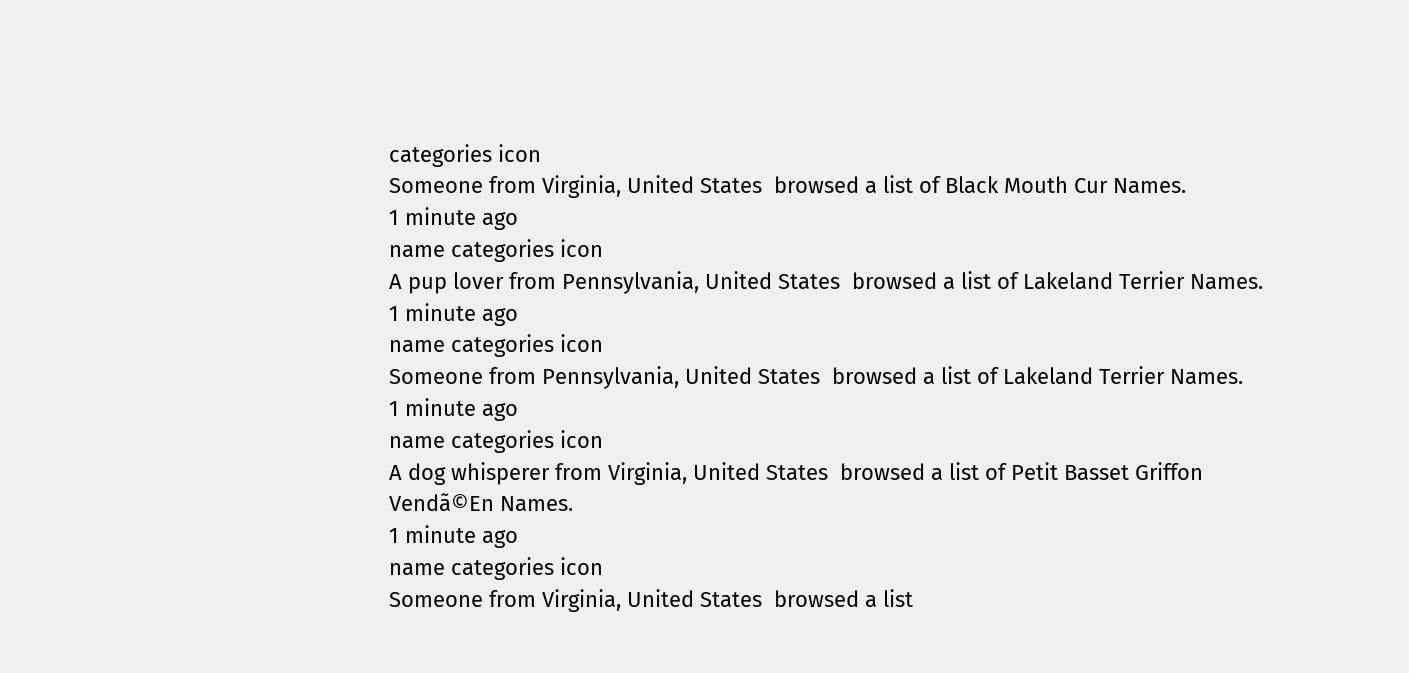categories icon
Someone from Virginia, United States  browsed a list of Black Mouth Cur Names.
1 minute ago
name categories icon
A pup lover from Pennsylvania, United States  browsed a list of Lakeland Terrier Names.
1 minute ago
name categories icon
Someone from Pennsylvania, United States  browsed a list of Lakeland Terrier Names.
1 minute ago
name categories icon
A dog whisperer from Virginia, United States  browsed a list of Petit Basset Griffon Vendã©En Names.
1 minute ago
name categories icon
Someone from Virginia, United States  browsed a list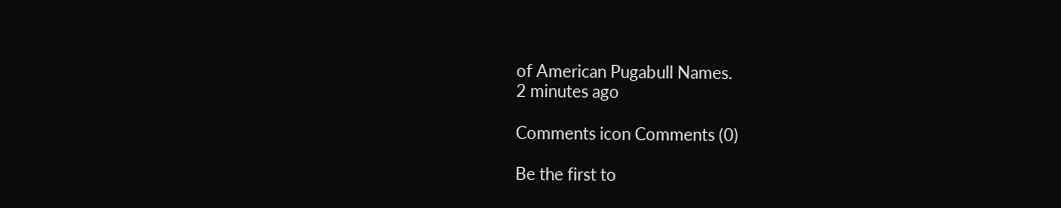of American Pugabull Names.
2 minutes ago

Comments icon Comments (0)

Be the first to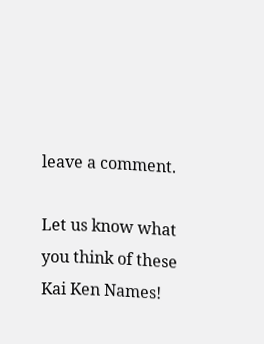leave a comment.

Let us know what you think of these Kai Ken Names!